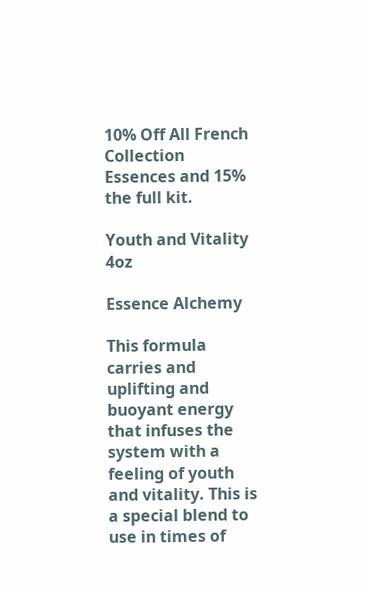10% Off All French Collection Essences and 15% the full kit.

Youth and Vitality 4oz

Essence Alchemy

This formula carries and uplifting and buoyant energy that infuses the system with a feeling of youth and vitality. This is a special blend to use in times of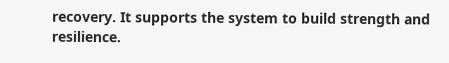recovery. It supports the system to build strength and resilience.